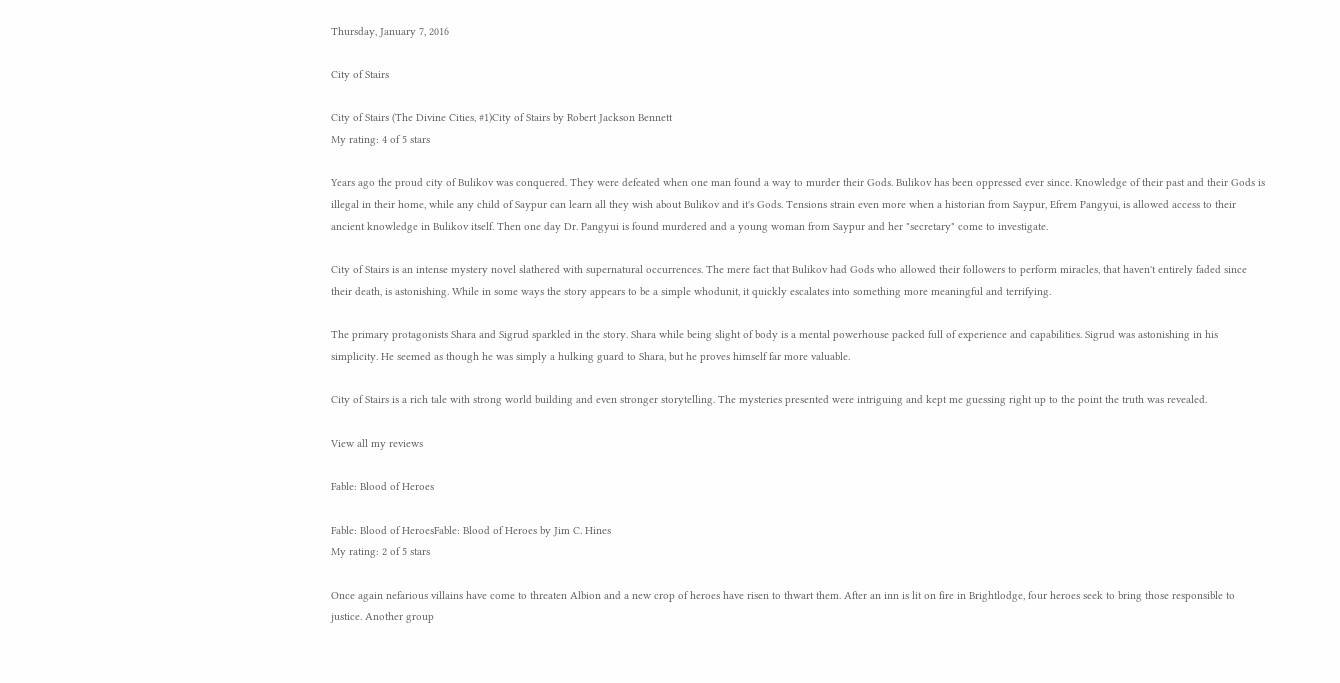Thursday, January 7, 2016

City of Stairs

City of Stairs (The Divine Cities, #1)City of Stairs by Robert Jackson Bennett
My rating: 4 of 5 stars

Years ago the proud city of Bulikov was conquered. They were defeated when one man found a way to murder their Gods. Bulikov has been oppressed ever since. Knowledge of their past and their Gods is illegal in their home, while any child of Saypur can learn all they wish about Bulikov and it's Gods. Tensions strain even more when a historian from Saypur, Efrem Pangyui, is allowed access to their ancient knowledge in Bulikov itself. Then one day Dr. Pangyui is found murdered and a young woman from Saypur and her "secretary" come to investigate.

City of Stairs is an intense mystery novel slathered with supernatural occurrences. The mere fact that Bulikov had Gods who allowed their followers to perform miracles, that haven't entirely faded since their death, is astonishing. While in some ways the story appears to be a simple whodunit, it quickly escalates into something more meaningful and terrifying.

The primary protagonists Shara and Sigrud sparkled in the story. Shara while being slight of body is a mental powerhouse packed full of experience and capabilities. Sigrud was astonishing in his simplicity. He seemed as though he was simply a hulking guard to Shara, but he proves himself far more valuable.

City of Stairs is a rich tale with strong world building and even stronger storytelling. The mysteries presented were intriguing and kept me guessing right up to the point the truth was revealed.

View all my reviews

Fable: Blood of Heroes

Fable: Blood of HeroesFable: Blood of Heroes by Jim C. Hines
My rating: 2 of 5 stars

Once again nefarious villains have come to threaten Albion and a new crop of heroes have risen to thwart them. After an inn is lit on fire in Brightlodge, four heroes seek to bring those responsible to justice. Another group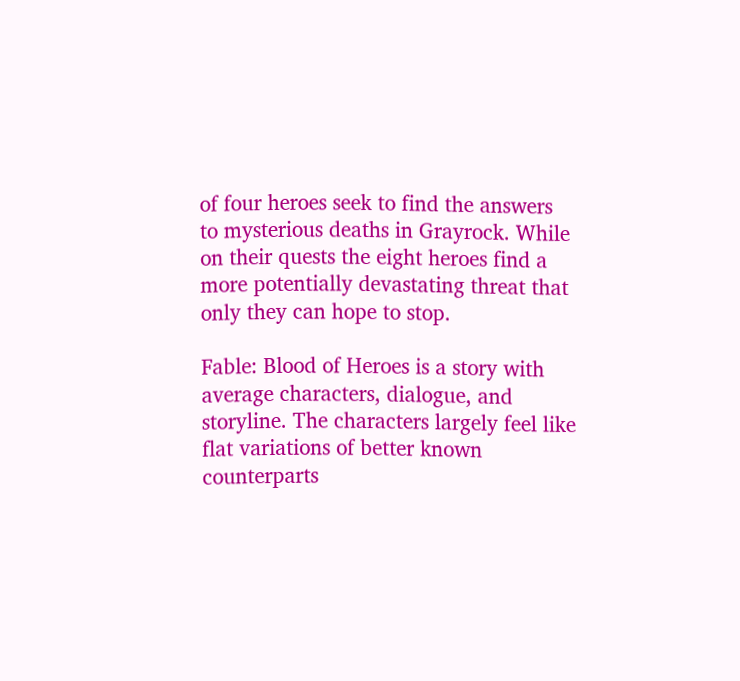of four heroes seek to find the answers to mysterious deaths in Grayrock. While on their quests the eight heroes find a more potentially devastating threat that only they can hope to stop.

Fable: Blood of Heroes is a story with average characters, dialogue, and storyline. The characters largely feel like flat variations of better known counterparts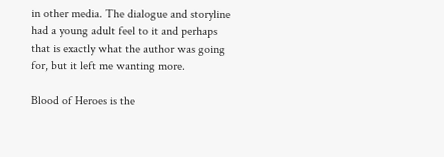in other media. The dialogue and storyline had a young adult feel to it and perhaps that is exactly what the author was going for, but it left me wanting more.

Blood of Heroes is the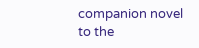companion novel to the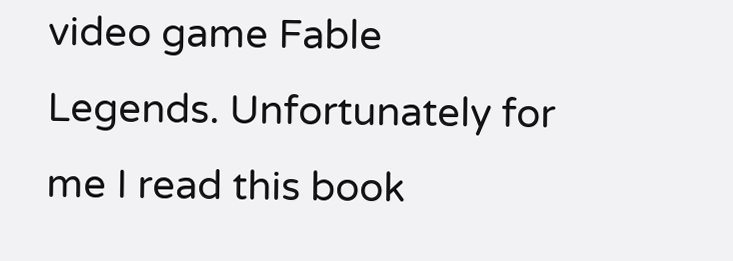video game Fable Legends. Unfortunately for me I read this book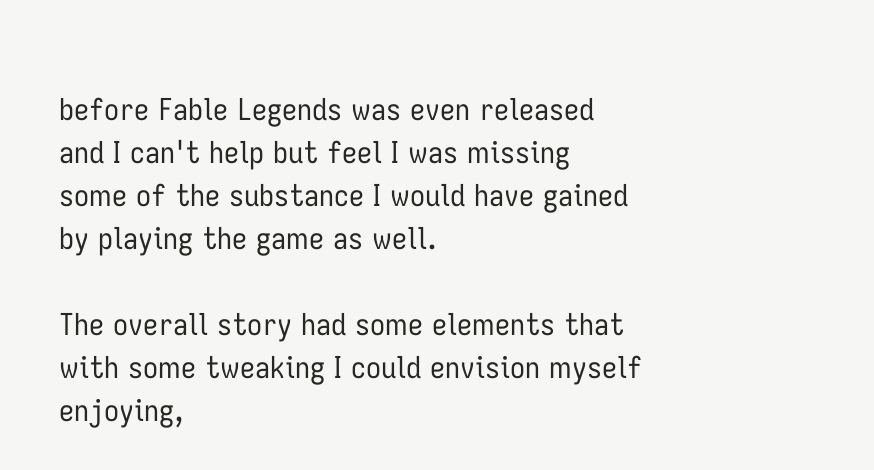before Fable Legends was even released and I can't help but feel I was missing some of the substance I would have gained by playing the game as well.

The overall story had some elements that with some tweaking I could envision myself enjoying,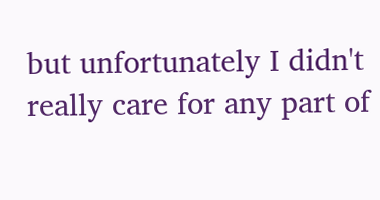but unfortunately I didn't really care for any part of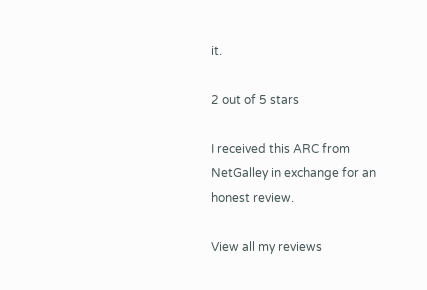it.

2 out of 5 stars

I received this ARC from NetGalley in exchange for an honest review.

View all my reviews